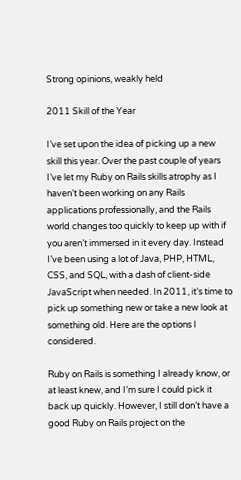Strong opinions, weakly held

2011 Skill of the Year

I’ve set upon the idea of picking up a new skill this year. Over the past couple of years I’ve let my Ruby on Rails skills atrophy as I haven’t been working on any Rails applications professionally, and the Rails world changes too quickly to keep up with if you aren’t immersed in it every day. Instead I’ve been using a lot of Java, PHP, HTML, CSS, and SQL, with a dash of client-side JavaScript when needed. In 2011, it’s time to pick up something new or take a new look at something old. Here are the options I considered.

Ruby on Rails is something I already know, or at least knew, and I’m sure I could pick it back up quickly. However, I still don’t have a good Ruby on Rails project on the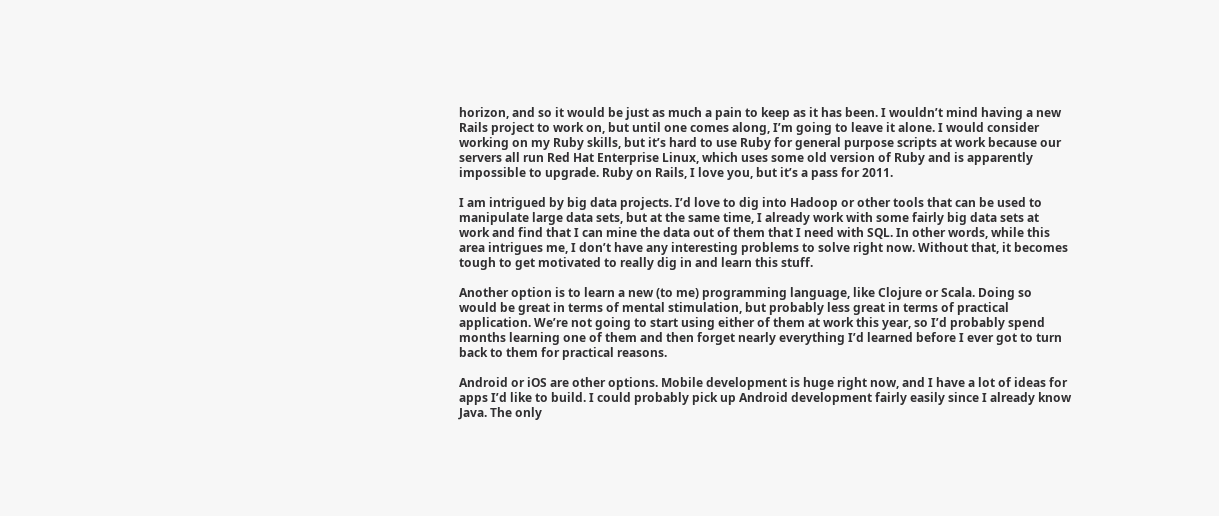horizon, and so it would be just as much a pain to keep as it has been. I wouldn’t mind having a new Rails project to work on, but until one comes along, I’m going to leave it alone. I would consider working on my Ruby skills, but it’s hard to use Ruby for general purpose scripts at work because our servers all run Red Hat Enterprise Linux, which uses some old version of Ruby and is apparently impossible to upgrade. Ruby on Rails, I love you, but it’s a pass for 2011.

I am intrigued by big data projects. I’d love to dig into Hadoop or other tools that can be used to manipulate large data sets, but at the same time, I already work with some fairly big data sets at work and find that I can mine the data out of them that I need with SQL. In other words, while this area intrigues me, I don’t have any interesting problems to solve right now. Without that, it becomes tough to get motivated to really dig in and learn this stuff.

Another option is to learn a new (to me) programming language, like Clojure or Scala. Doing so would be great in terms of mental stimulation, but probably less great in terms of practical application. We’re not going to start using either of them at work this year, so I’d probably spend months learning one of them and then forget nearly everything I’d learned before I ever got to turn back to them for practical reasons.

Android or iOS are other options. Mobile development is huge right now, and I have a lot of ideas for apps I’d like to build. I could probably pick up Android development fairly easily since I already know Java. The only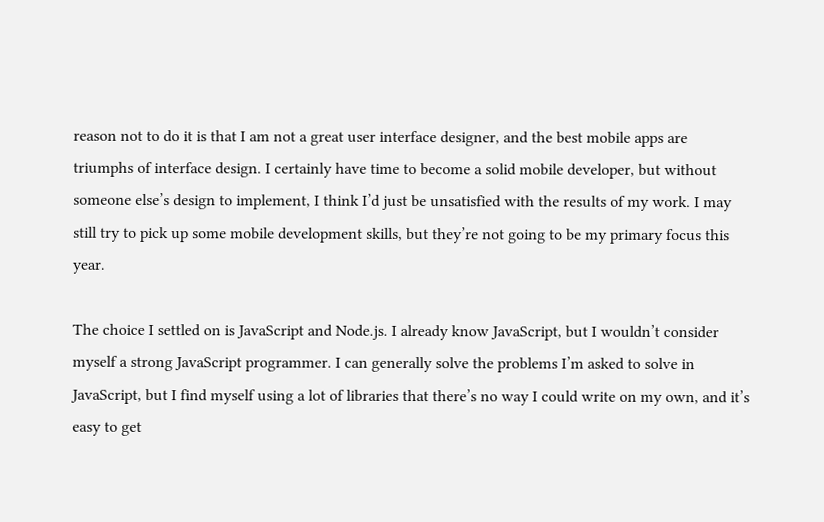reason not to do it is that I am not a great user interface designer, and the best mobile apps are triumphs of interface design. I certainly have time to become a solid mobile developer, but without someone else’s design to implement, I think I’d just be unsatisfied with the results of my work. I may still try to pick up some mobile development skills, but they’re not going to be my primary focus this year.

The choice I settled on is JavaScript and Node.js. I already know JavaScript, but I wouldn’t consider myself a strong JavaScript programmer. I can generally solve the problems I’m asked to solve in JavaScript, but I find myself using a lot of libraries that there’s no way I could write on my own, and it’s easy to get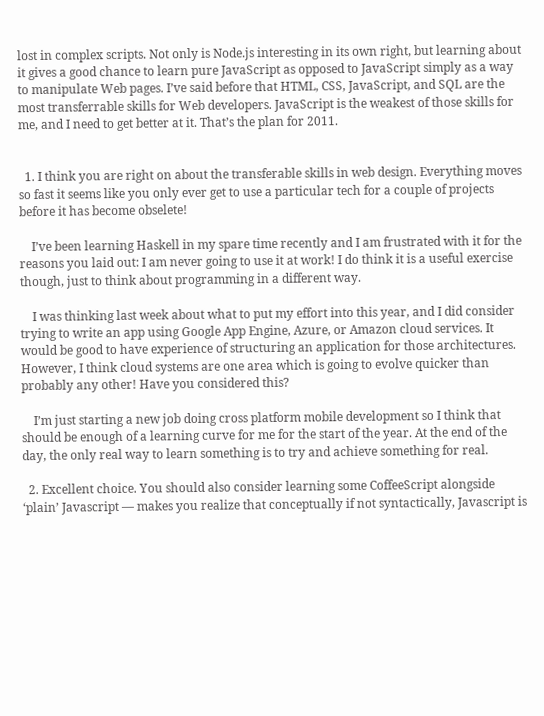lost in complex scripts. Not only is Node.js interesting in its own right, but learning about it gives a good chance to learn pure JavaScript as opposed to JavaScript simply as a way to manipulate Web pages. I’ve said before that HTML, CSS, JavaScript, and SQL are the most transferrable skills for Web developers. JavaScript is the weakest of those skills for me, and I need to get better at it. That’s the plan for 2011.


  1. I think you are right on about the transferable skills in web design. Everything moves so fast it seems like you only ever get to use a particular tech for a couple of projects before it has become obselete!

    I’ve been learning Haskell in my spare time recently and I am frustrated with it for the reasons you laid out: I am never going to use it at work! I do think it is a useful exercise though, just to think about programming in a different way.

    I was thinking last week about what to put my effort into this year, and I did consider trying to write an app using Google App Engine, Azure, or Amazon cloud services. It would be good to have experience of structuring an application for those architectures. However, I think cloud systems are one area which is going to evolve quicker than probably any other! Have you considered this?

    I’m just starting a new job doing cross platform mobile development so I think that should be enough of a learning curve for me for the start of the year. At the end of the day, the only real way to learn something is to try and achieve something for real.

  2. Excellent choice. You should also consider learning some CoffeeScript alongside ‘plain’ Javascript — makes you realize that conceptually if not syntactically, Javascript is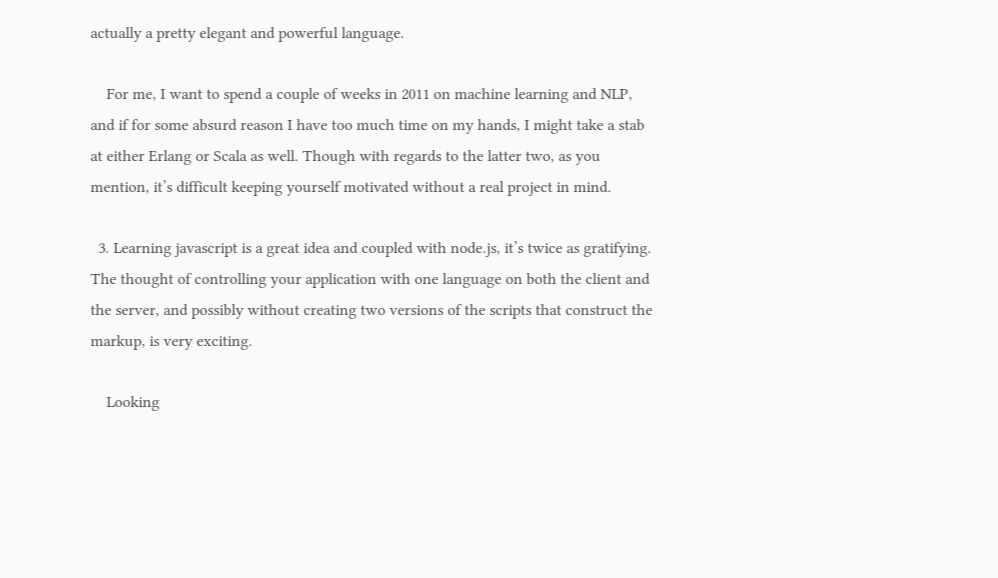actually a pretty elegant and powerful language.

    For me, I want to spend a couple of weeks in 2011 on machine learning and NLP, and if for some absurd reason I have too much time on my hands, I might take a stab at either Erlang or Scala as well. Though with regards to the latter two, as you mention, it’s difficult keeping yourself motivated without a real project in mind.

  3. Learning javascript is a great idea and coupled with node.js, it’s twice as gratifying. The thought of controlling your application with one language on both the client and the server, and possibly without creating two versions of the scripts that construct the markup, is very exciting.

    Looking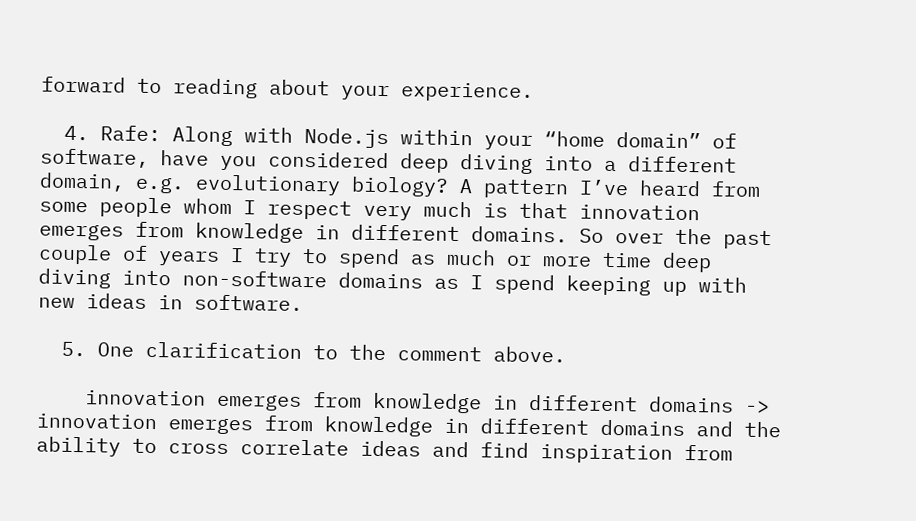forward to reading about your experience.

  4. Rafe: Along with Node.js within your “home domain” of software, have you considered deep diving into a different domain, e.g. evolutionary biology? A pattern I’ve heard from some people whom I respect very much is that innovation emerges from knowledge in different domains. So over the past couple of years I try to spend as much or more time deep diving into non-software domains as I spend keeping up with new ideas in software.

  5. One clarification to the comment above.

    innovation emerges from knowledge in different domains -> innovation emerges from knowledge in different domains and the ability to cross correlate ideas and find inspiration from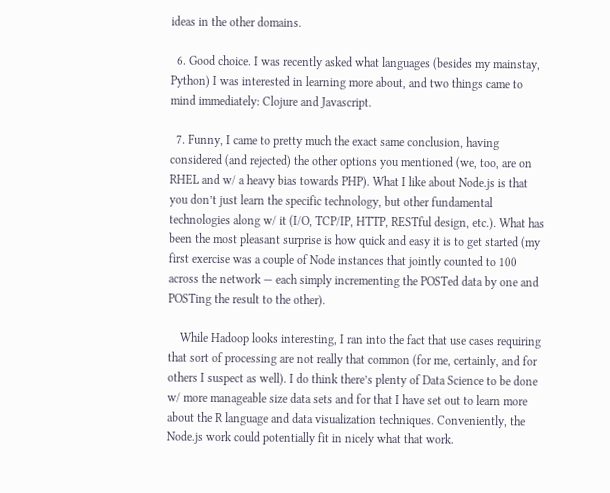ideas in the other domains.

  6. Good choice. I was recently asked what languages (besides my mainstay, Python) I was interested in learning more about, and two things came to mind immediately: Clojure and Javascript.

  7. Funny, I came to pretty much the exact same conclusion, having considered (and rejected) the other options you mentioned (we, too, are on RHEL and w/ a heavy bias towards PHP). What I like about Node.js is that you don’t just learn the specific technology, but other fundamental technologies along w/ it (I/O, TCP/IP, HTTP, RESTful design, etc.). What has been the most pleasant surprise is how quick and easy it is to get started (my first exercise was a couple of Node instances that jointly counted to 100 across the network — each simply incrementing the POSTed data by one and POSTing the result to the other).

    While Hadoop looks interesting, I ran into the fact that use cases requiring that sort of processing are not really that common (for me, certainly, and for others I suspect as well). I do think there’s plenty of Data Science to be done w/ more manageable size data sets and for that I have set out to learn more about the R language and data visualization techniques. Conveniently, the Node.js work could potentially fit in nicely what that work.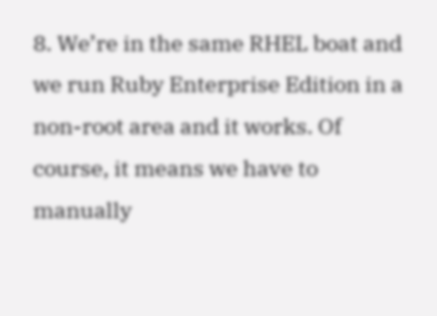8. We’re in the same RHEL boat and we run Ruby Enterprise Edition in a non-root area and it works. Of course, it means we have to manually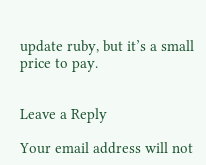update ruby, but it’s a small price to pay.


Leave a Reply

Your email address will not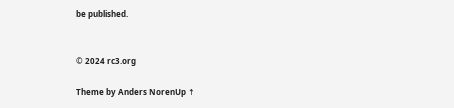be published.


© 2024 rc3.org

Theme by Anders NorenUp ↑